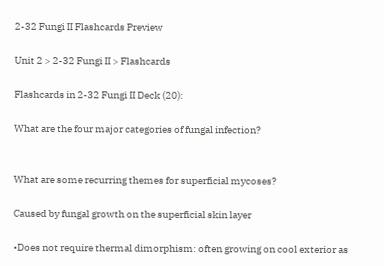2-32 Fungi II Flashcards Preview

Unit 2 > 2-32 Fungi II > Flashcards

Flashcards in 2-32 Fungi II Deck (20):

What are the four major categories of fungal infection?


What are some recurring themes for superficial mycoses?

Caused by fungal growth on the superficial skin layer

•Does not require thermal dimorphism: often growing on cool exterior as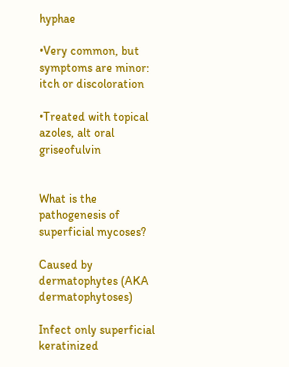hyphae

•Very common, but symptoms are minor: itch or discoloration

•Treated with topical azoles, alt oral griseofulvin


What is the pathogenesis of superficial mycoses?

Caused by dermatophytes (AKA dermatophytoses)

Infect only superficial keratinized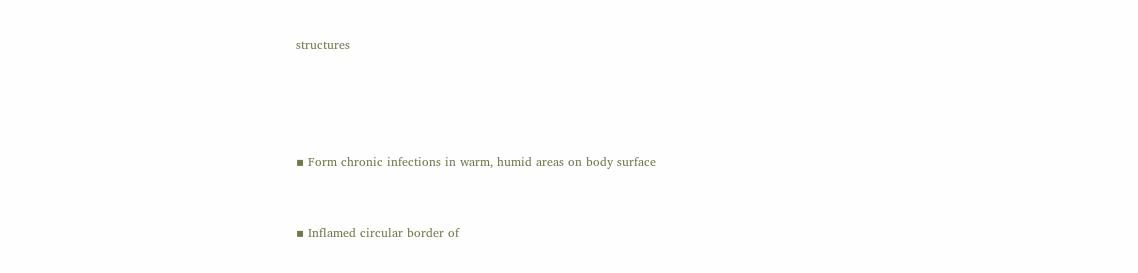structures




▪ Form chronic infections in warm, humid areas on body surface


▪ Inflamed circular border of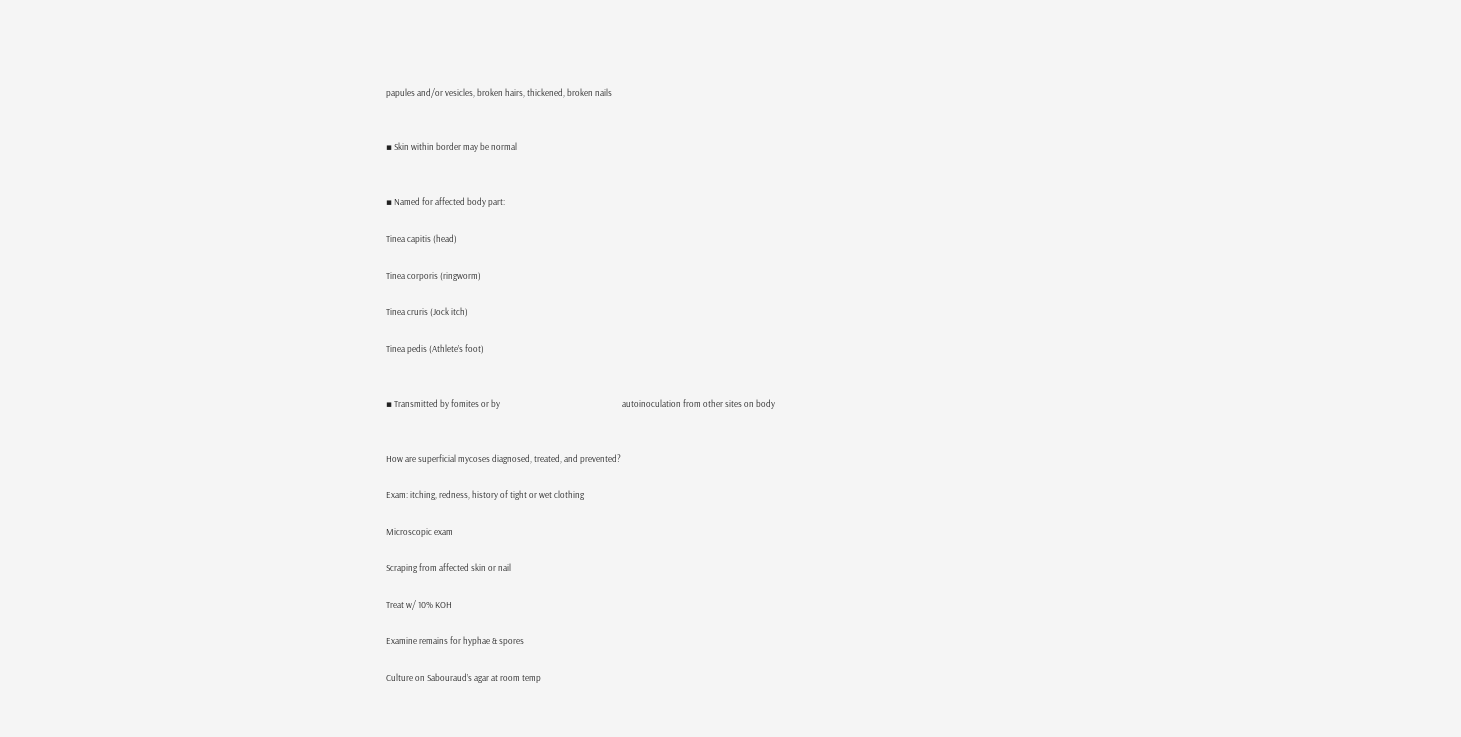papules and/or vesicles, broken hairs, thickened, broken nails


▪ Skin within border may be normal


▪ Named for affected body part:

Tinea capitis (head)

Tinea corporis (ringworm)

Tinea cruris (Jock itch)

Tinea pedis (Athlete’s foot)


▪ Transmitted by fomites or by                                                             autoinoculation from other sites on body


How are superficial mycoses diagnosed, treated, and prevented?

Exam: itching, redness, history of tight or wet clothing

Microscopic exam

Scraping from affected skin or nail

Treat w/ 10% KOH

Examine remains for hyphae & spores

Culture on Sabouraud’s agar at room temp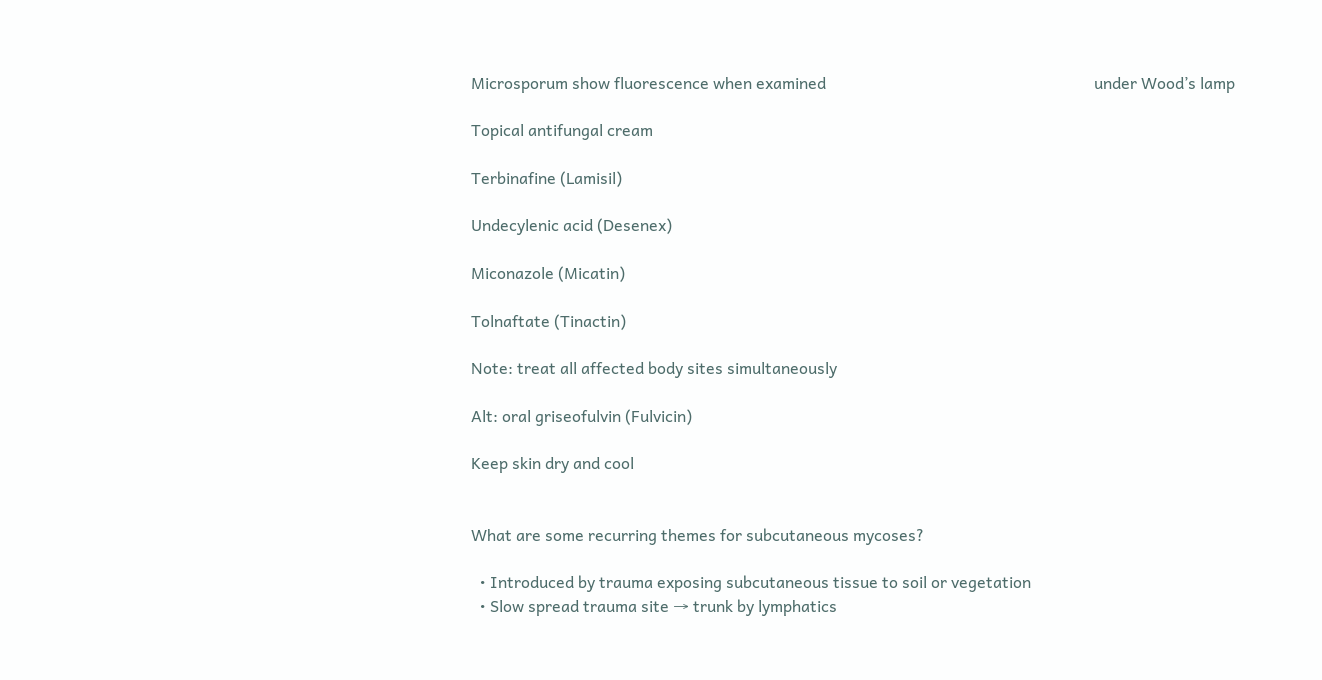Microsporum show fluorescence when examined                                                                   under Wood’s lamp

Topical antifungal cream

Terbinafine (Lamisil)

Undecylenic acid (Desenex)

Miconazole (Micatin)

Tolnaftate (Tinactin)

Note: treat all affected body sites simultaneously

Alt: oral griseofulvin (Fulvicin)

Keep skin dry and cool


What are some recurring themes for subcutaneous mycoses?

  • Introduced by trauma exposing subcutaneous tissue to soil or vegetation
  • Slow spread trauma site → trunk by lymphatics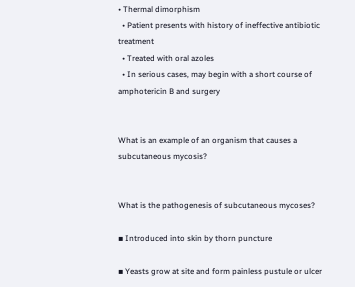• Thermal dimorphism
  • Patient presents with history of ineffective antibiotic treatment
  • Treated with oral azoles
  • In serious cases, may begin with a short course of amphotericin B and surgery


What is an example of an organism that causes a subcutaneous mycosis?


What is the pathogenesis of subcutaneous mycoses?

▪ Introduced into skin by thorn puncture

▪ Yeasts grow at site and form painless pustule or ulcer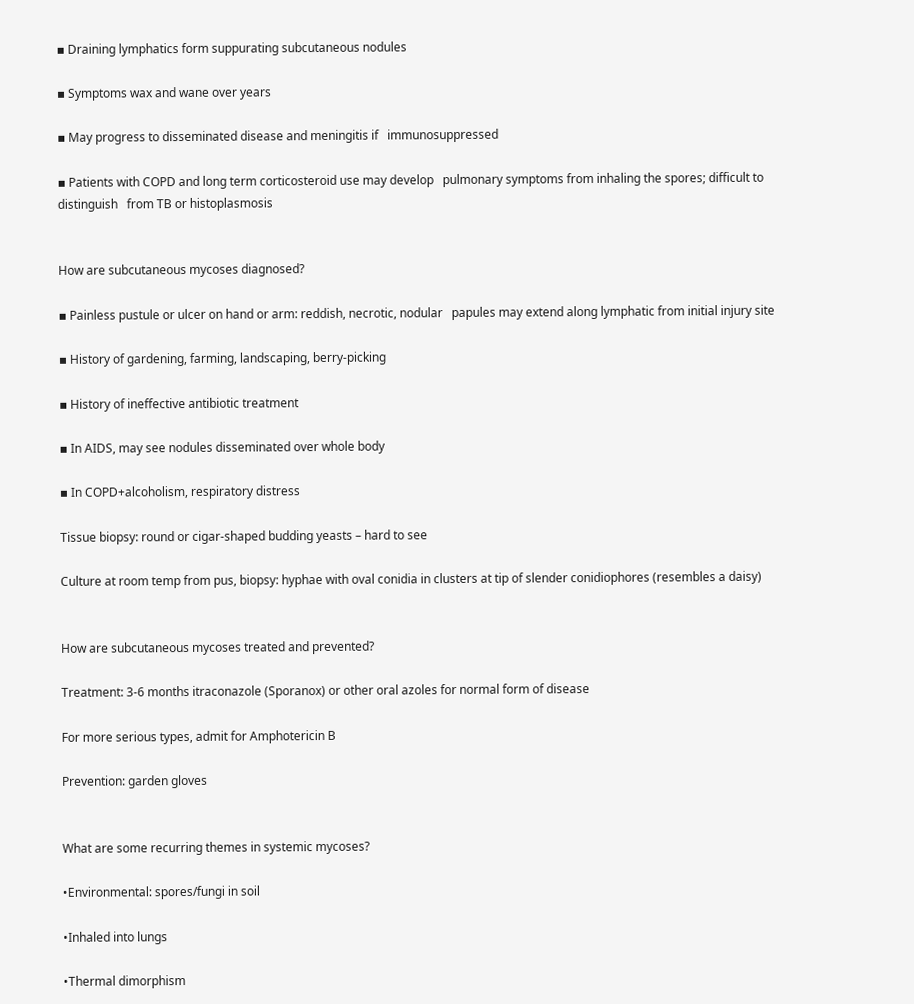▪ Draining lymphatics form suppurating subcutaneous nodules

▪ Symptoms wax and wane over years

▪ May progress to disseminated disease and meningitis if   immunosuppressed

▪ Patients with COPD and long term corticosteroid use may develop   pulmonary symptoms from inhaling the spores; difficult to distinguish   from TB or histoplasmosis


How are subcutaneous mycoses diagnosed?

▪ Painless pustule or ulcer on hand or arm: reddish, necrotic, nodular   papules may extend along lymphatic from initial injury site

▪ History of gardening, farming, landscaping, berry-picking

▪ History of ineffective antibiotic treatment

▪ In AIDS, may see nodules disseminated over whole body

▪ In COPD+alcoholism, respiratory distress

Tissue biopsy: round or cigar-shaped budding yeasts – hard to see

Culture at room temp from pus, biopsy: hyphae with oval conidia in clusters at tip of slender conidiophores (resembles a daisy)


How are subcutaneous mycoses treated and prevented?

Treatment: 3-6 months itraconazole (Sporanox) or other oral azoles for normal form of disease

For more serious types, admit for Amphotericin B

Prevention: garden gloves


What are some recurring themes in systemic mycoses?

•Environmental: spores/fungi in soil

•Inhaled into lungs

•Thermal dimorphism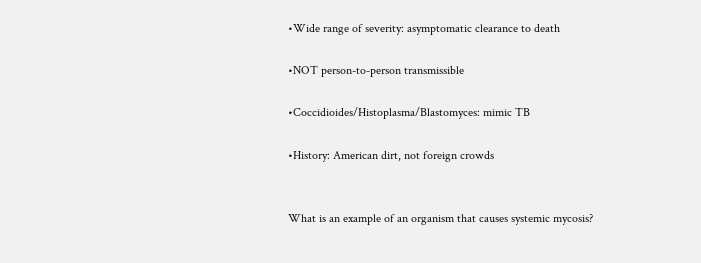•Wide range of severity: asymptomatic clearance to death

•NOT person-to-person transmissible

•Coccidioides/Histoplasma/Blastomyces: mimic TB

•History: American dirt, not foreign crowds


What is an example of an organism that causes systemic mycosis?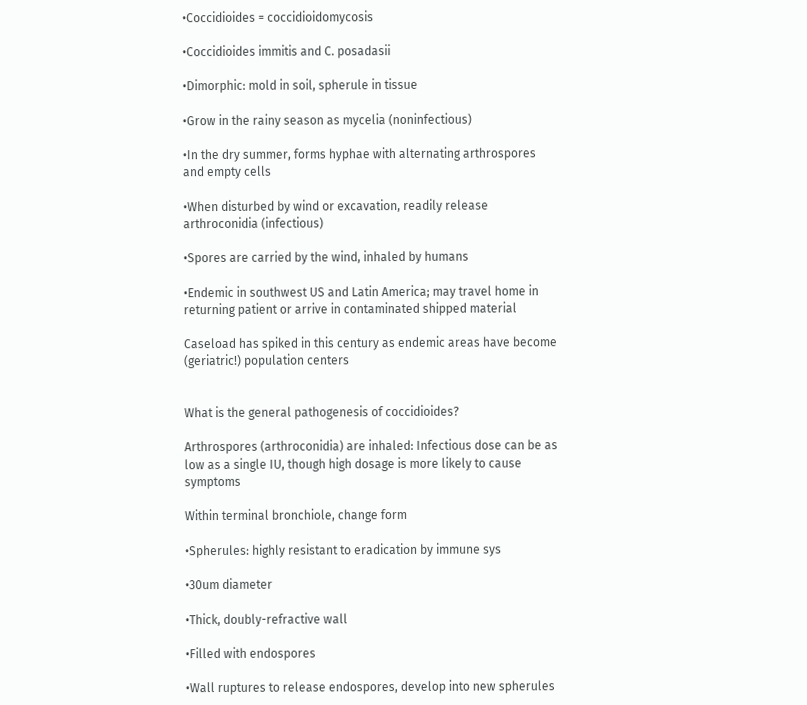•Coccidioides = coccidioidomycosis

•Coccidioides immitis and C. posadasii

•Dimorphic: mold in soil, spherule in tissue

•Grow in the rainy season as mycelia (noninfectious)

•In the dry summer, forms hyphae with alternating arthrospores and empty cells

•When disturbed by wind or excavation, readily release arthroconidia (infectious)

•Spores are carried by the wind, inhaled by humans

•Endemic in southwest US and Latin America; may travel home in returning patient or arrive in contaminated shipped material

Caseload has spiked in this century as endemic areas have become (geriatric!) population centers


What is the general pathogenesis of coccidioides?

Arthrospores (arthroconidia) are inhaled: Infectious dose can be as low as a single IU, though high dosage is more likely to cause symptoms

Within terminal bronchiole, change form

•Spherules: highly resistant to eradication by immune sys

•30um diameter

•Thick, doubly-refractive wall

•Filled with endospores

•Wall ruptures to release endospores, develop into new spherules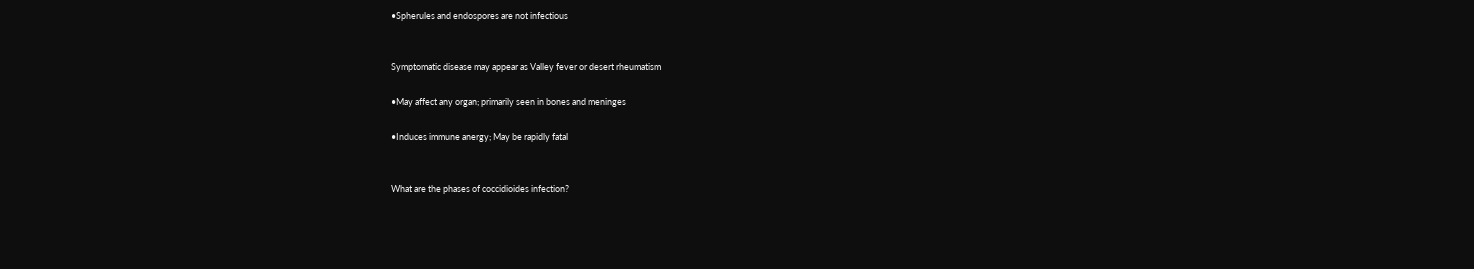•Spherules and endospores are not infectious


Symptomatic disease may appear as Valley fever or desert rheumatism

•May affect any organ; primarily seen in bones and meninges

•Induces immune anergy; May be rapidly fatal


What are the phases of coccidioides infection?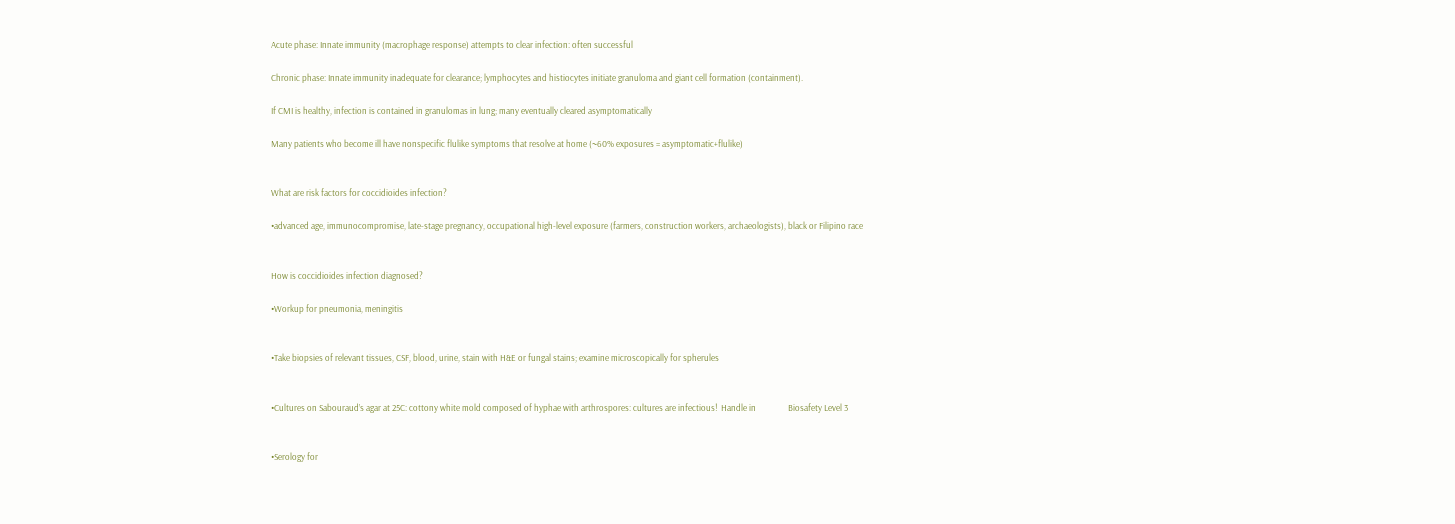Acute phase: Innate immunity (macrophage response) attempts to clear infection: often successful

Chronic phase: Innate immunity inadequate for clearance; lymphocytes and histiocytes initiate granuloma and giant cell formation (containment).

If CMI is healthy, infection is contained in granulomas in lung; many eventually cleared asymptomatically

Many patients who become ill have nonspecific flulike symptoms that resolve at home (~60% exposures = asymptomatic+flulike)


What are risk factors for coccidioides infection?

•advanced age, immunocompromise, late-stage pregnancy, occupational high-level exposure (farmers, construction workers, archaeologists), black or Filipino race


How is coccidioides infection diagnosed?

•Workup for pneumonia, meningitis


•Take biopsies of relevant tissues, CSF, blood, urine, stain with H&E or fungal stains; examine microscopically for spherules


•Cultures on Sabouraud’s agar at 25C: cottony white mold composed of hyphae with arthrospores: cultures are infectious!  Handle in                Biosafety Level 3


•Serology for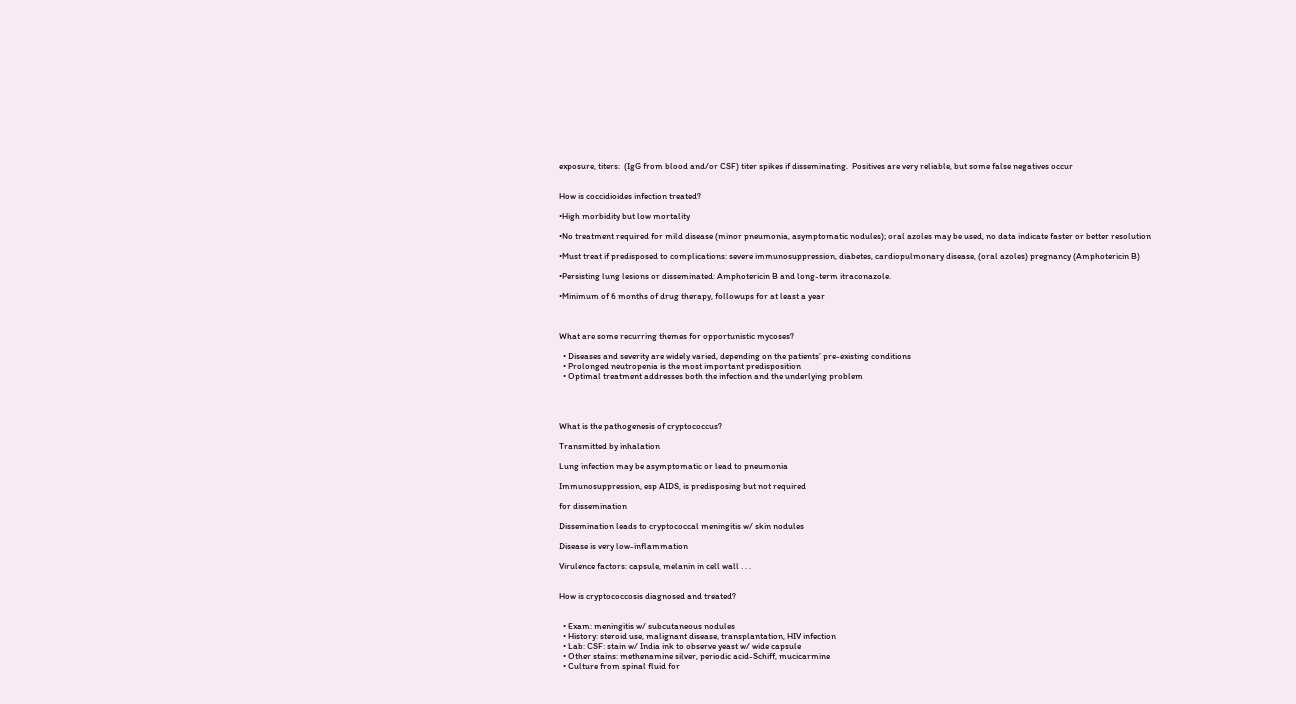exposure, titers:  (IgG from blood and/or CSF) titer spikes if disseminating.  Positives are very reliable, but some false negatives occur


How is coccidioides infection treated?

•High morbidity but low mortality

•No treatment required for mild disease (minor pneumonia, asymptomatic nodules); oral azoles may be used, no data indicate faster or better resolution

•Must treat if predisposed to complications: severe immunosuppression, diabetes, cardiopulmonary disease, (oral azoles) pregnancy (Amphotericin B)

•Persisting lung lesions or disseminated: Amphotericin B and long-term itraconazole.

•Minimum of 6 months of drug therapy, followups for at least a year



What are some recurring themes for opportunistic mycoses?

  • Diseases and severity are widely varied, depending on the patients’ pre-existing conditions
  • Prolonged neutropenia is the most important predisposition
  • Optimal treatment addresses both the infection and the underlying problem




What is the pathogenesis of cryptococcus?

Transmitted by inhalation

Lung infection may be asymptomatic or lead to pneumonia

Immunosuppression, esp AIDS, is predisposing but not required

for dissemination

Dissemination leads to cryptococcal meningitis w/ skin nodules

Disease is very low-inflammation

Virulence factors: capsule, melanin in cell wall . . .


How is cryptococcosis diagnosed and treated?


  • Exam: meningitis w/ subcutaneous nodules
  • History: steroid use, malignant disease, transplantation, HIV infection
  • Lab: CSF: stain w/ India ink to observe yeast w/ wide capsule
  • Other stains: methenamine silver, periodic acid-Schiff, mucicarmine
  • Culture from spinal fluid for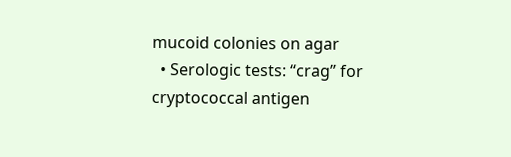mucoid colonies on agar
  • Serologic tests: “crag” for cryptococcal antigen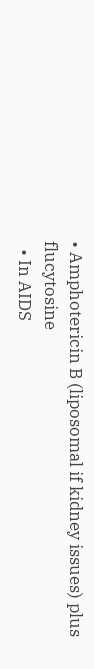• Amphotericin B (liposomal if kidney issues) plus flucytosine
  • In AIDS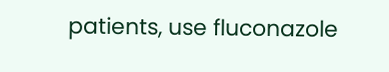patients, use fluconazole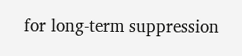for long-term suppression